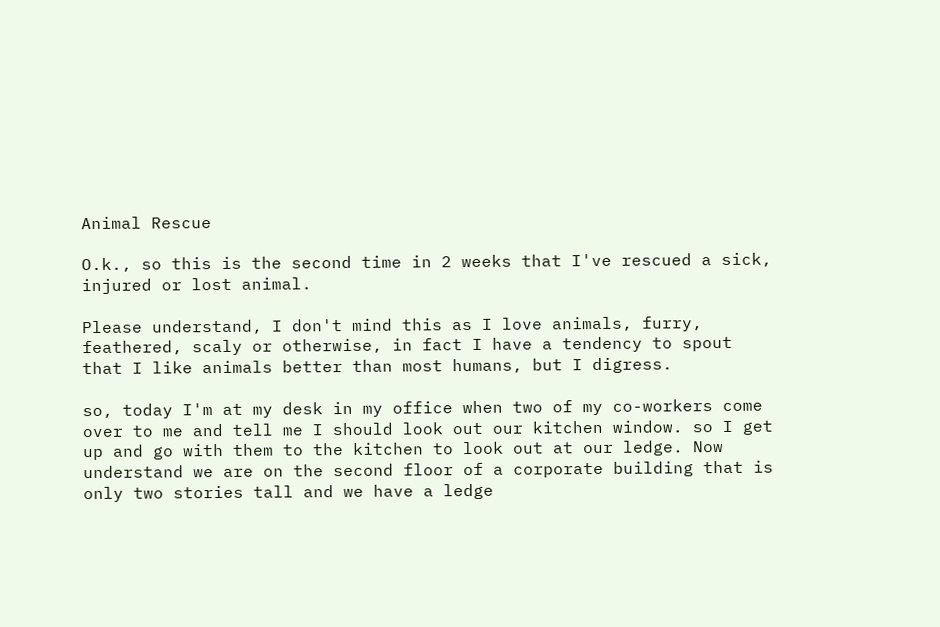Animal Rescue

O.k., so this is the second time in 2 weeks that I've rescued a sick, injured or lost animal.

Please understand, I don't mind this as I love animals, furry, feathered, scaly or otherwise, in fact I have a tendency to spout that I like animals better than most humans, but I digress.

so, today I'm at my desk in my office when two of my co-workers come over to me and tell me I should look out our kitchen window. so I get up and go with them to the kitchen to look out at our ledge. Now understand we are on the second floor of a corporate building that is only two stories tall and we have a ledge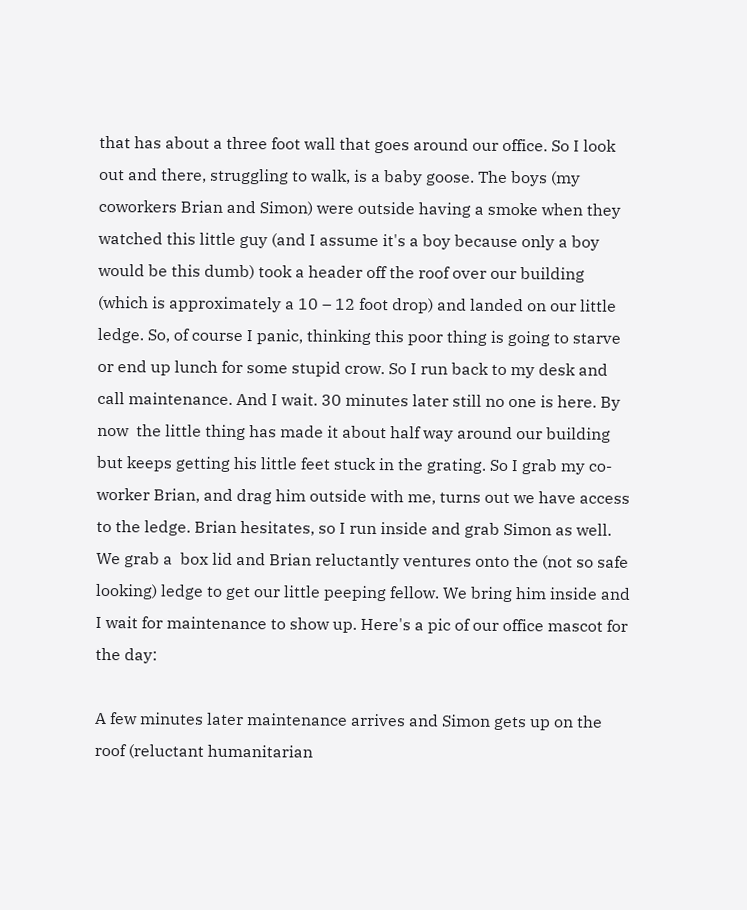that has about a three foot wall that goes around our office. So I look out and there, struggling to walk, is a baby goose. The boys (my coworkers Brian and Simon) were outside having a smoke when they watched this little guy (and I assume it's a boy because only a boy would be this dumb) took a header off the roof over our building (which is approximately a 10 – 12 foot drop) and landed on our little ledge. So, of course I panic, thinking this poor thing is going to starve or end up lunch for some stupid crow. So I run back to my desk and call maintenance. And I wait. 30 minutes later still no one is here. By now  the little thing has made it about half way around our building but keeps getting his little feet stuck in the grating. So I grab my co-worker Brian, and drag him outside with me, turns out we have access to the ledge. Brian hesitates, so I run inside and grab Simon as well. We grab a  box lid and Brian reluctantly ventures onto the (not so safe looking) ledge to get our little peeping fellow. We bring him inside and I wait for maintenance to show up. Here's a pic of our office mascot for the day:

A few minutes later maintenance arrives and Simon gets up on the roof (reluctant humanitarian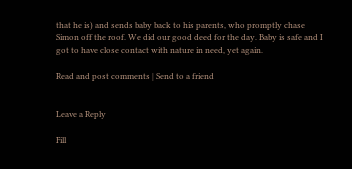that he is) and sends baby back to his parents, who promptly chase Simon off the roof. We did our good deed for the day. Baby is safe and I got to have close contact with nature in need, yet again.

Read and post comments | Send to a friend


Leave a Reply

Fill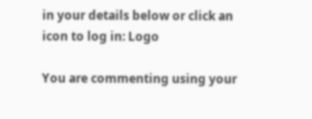in your details below or click an icon to log in: Logo

You are commenting using your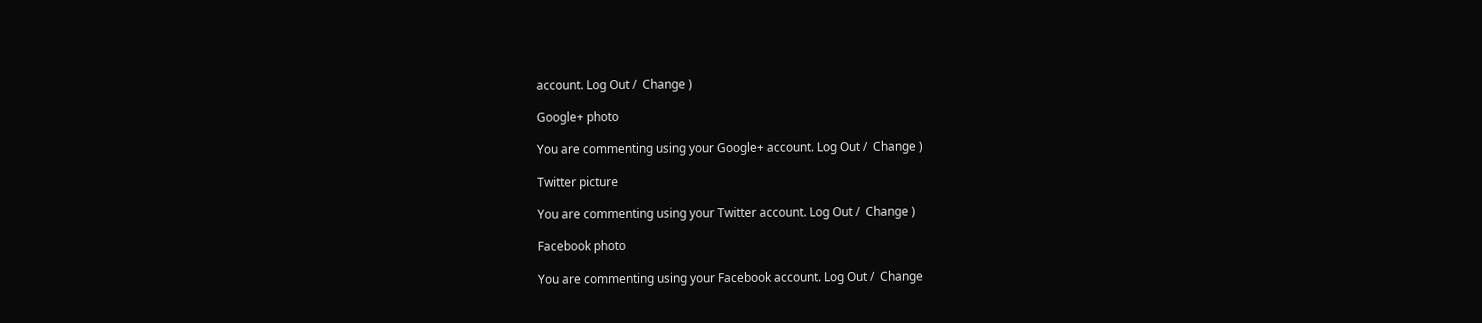account. Log Out /  Change )

Google+ photo

You are commenting using your Google+ account. Log Out /  Change )

Twitter picture

You are commenting using your Twitter account. Log Out /  Change )

Facebook photo

You are commenting using your Facebook account. Log Out /  Change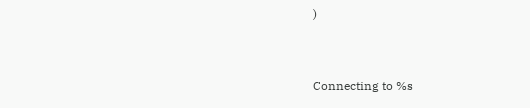)


Connecting to %s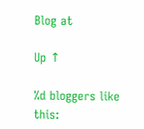Blog at

Up ↑

%d bloggers like this: